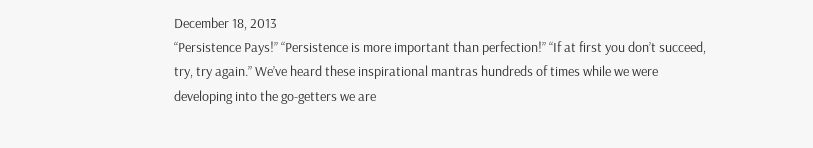December 18, 2013
“Persistence Pays!” “Persistence is more important than perfection!” “If at first you don’t succeed, try, try again.” We’ve heard these inspirational mantras hundreds of times while we were developing into the go-getters we are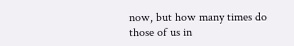now, but how many times do those of us in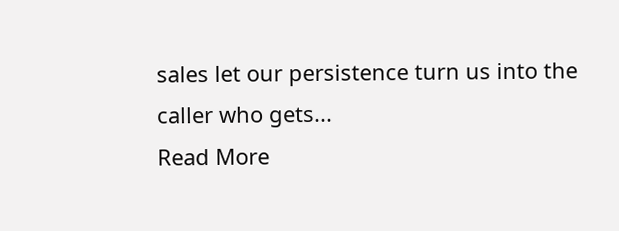sales let our persistence turn us into the caller who gets...
Read More